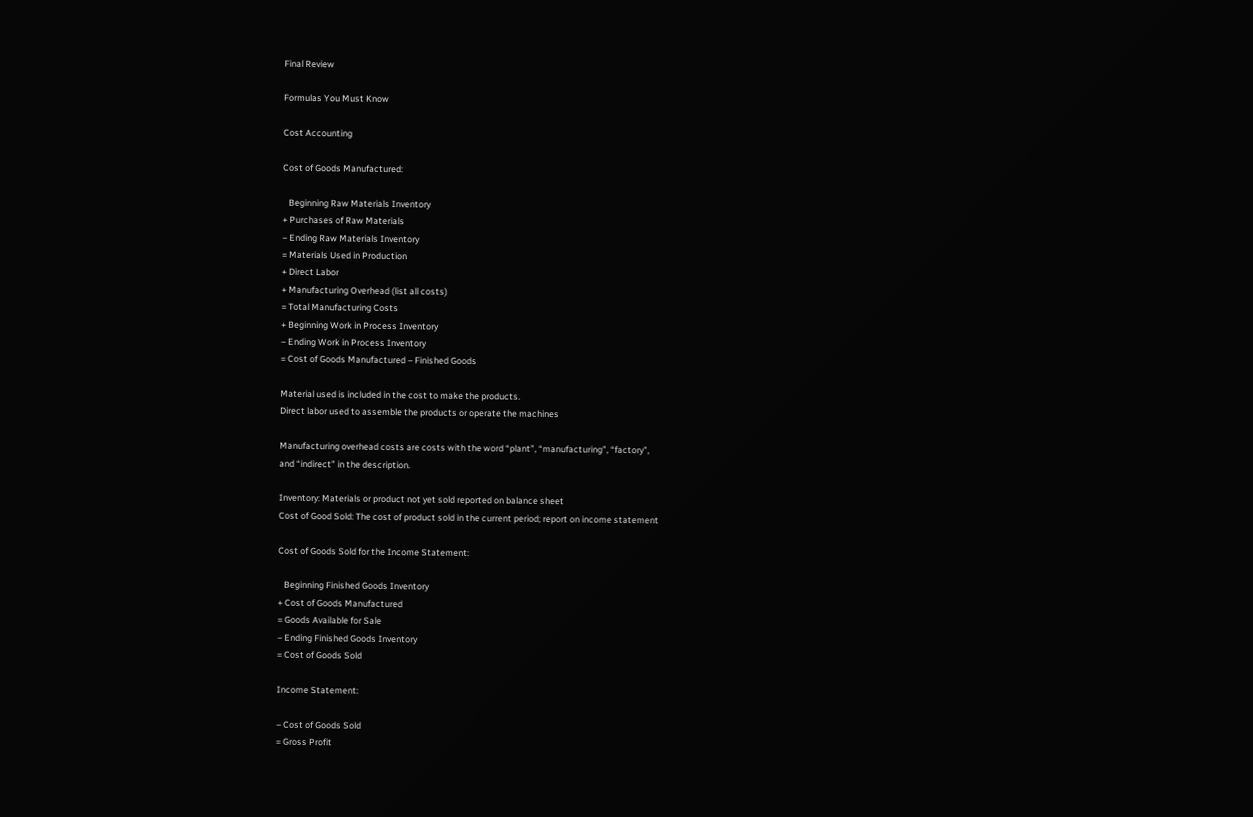Final Review

Formulas You Must Know

Cost Accounting

Cost of Goods Manufactured:

   Beginning Raw Materials Inventory
+ Purchases of Raw Materials
– Ending Raw Materials Inventory
= Materials Used in Production
+ Direct Labor
+ Manufacturing Overhead (list all costs)
= Total Manufacturing Costs
+ Beginning Work in Process Inventory
– Ending Work in Process Inventory
= Cost of Goods Manufactured – Finished Goods

Material used is included in the cost to make the products.
Direct labor used to assemble the products or operate the machines

Manufacturing overhead costs are costs with the word “plant”, “manufacturing”, “factory”,
and “indirect” in the description.

Inventory: Materials or product not yet sold reported on balance sheet
Cost of Good Sold: The cost of product sold in the current period; report on income statement

Cost of Goods Sold for the Income Statement:

   Beginning Finished Goods Inventory
+ Cost of Goods Manufactured
= Goods Available for Sale
– Ending Finished Goods Inventory
= Cost of Goods Sold

Income Statement:

– Cost of Goods Sold
= Gross Profit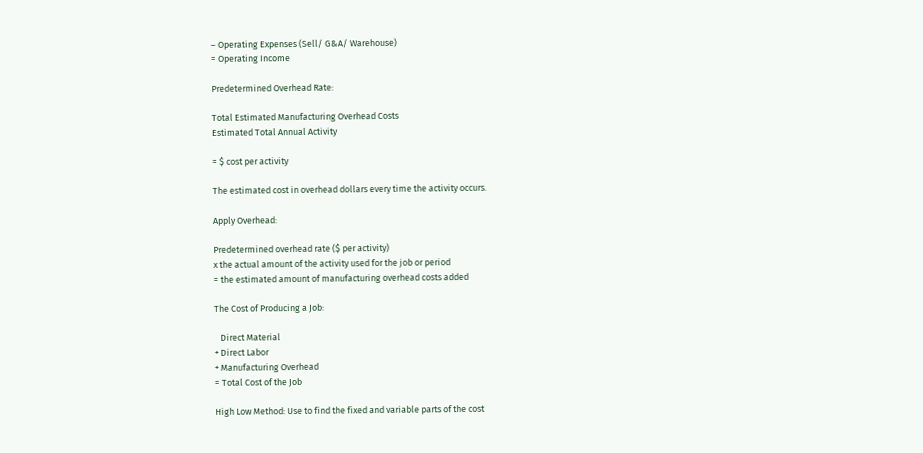– Operating Expenses (Sell/ G&A/ Warehouse)
= Operating Income

Predetermined Overhead Rate:

Total Estimated Manufacturing Overhead Costs
Estimated Total Annual Activity

= $ cost per activity

The estimated cost in overhead dollars every time the activity occurs.

Apply Overhead:

Predetermined overhead rate ($ per activity)
x the actual amount of the activity used for the job or period
= the estimated amount of manufacturing overhead costs added

The Cost of Producing a Job:

   Direct Material
+ Direct Labor
+ Manufacturing Overhead
= Total Cost of the Job

High Low Method: Use to find the fixed and variable parts of the cost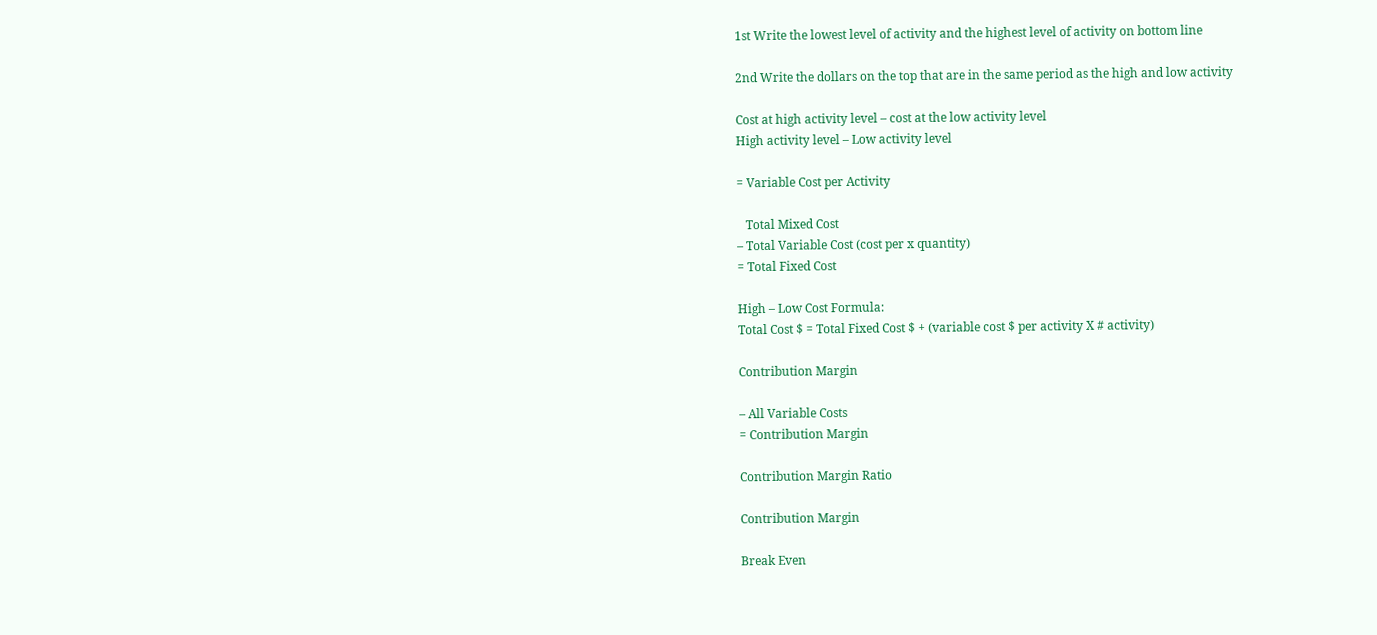1st Write the lowest level of activity and the highest level of activity on bottom line

2nd Write the dollars on the top that are in the same period as the high and low activity

Cost at high activity level – cost at the low activity level
High activity level – Low activity level

= Variable Cost per Activity

   Total Mixed Cost
– Total Variable Cost (cost per x quantity)
= Total Fixed Cost

High – Low Cost Formula:
Total Cost $ = Total Fixed Cost $ + (variable cost $ per activity X # activity)

Contribution Margin

– All Variable Costs
= Contribution Margin

Contribution Margin Ratio

Contribution Margin

Break Even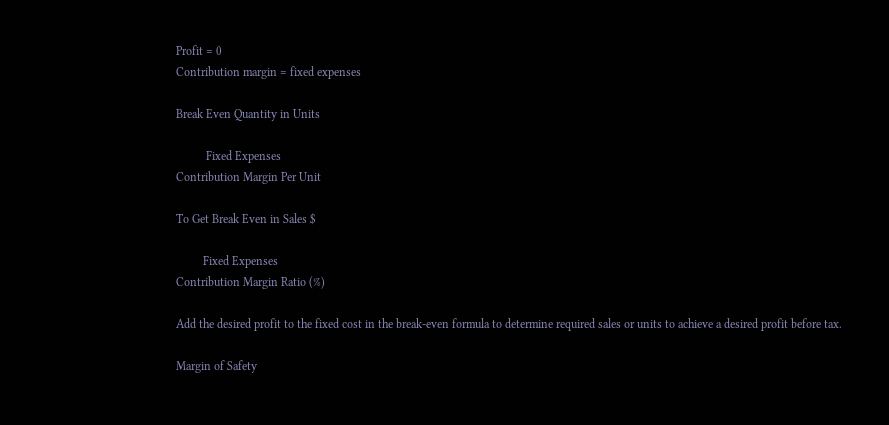Profit = 0
Contribution margin = fixed expenses

Break Even Quantity in Units

          Fixed Expenses
Contribution Margin Per Unit

To Get Break Even in Sales $

         Fixed Expenses
Contribution Margin Ratio (%)

Add the desired profit to the fixed cost in the break-even formula to determine required sales or units to achieve a desired profit before tax.

Margin of Safety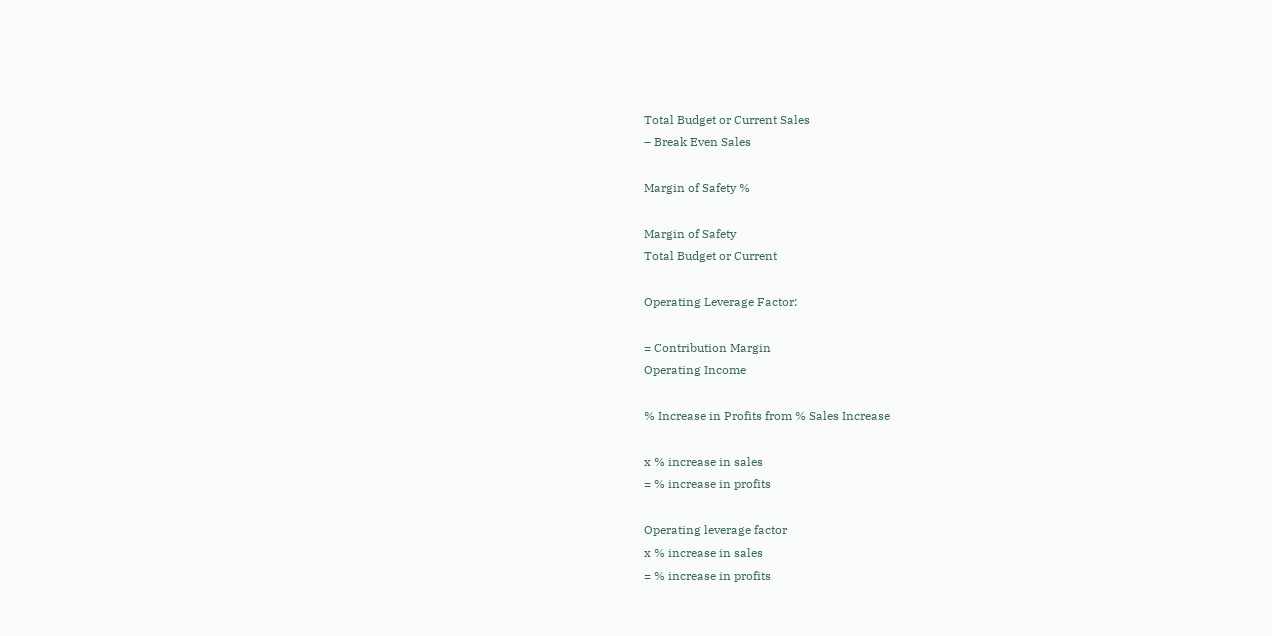Total Budget or Current Sales
– Break Even Sales

Margin of Safety %

Margin of Safety
Total Budget or Current

Operating Leverage Factor:

= Contribution Margin
Operating Income

% Increase in Profits from % Sales Increase

x % increase in sales
= % increase in profits

Operating leverage factor
x % increase in sales
= % increase in profits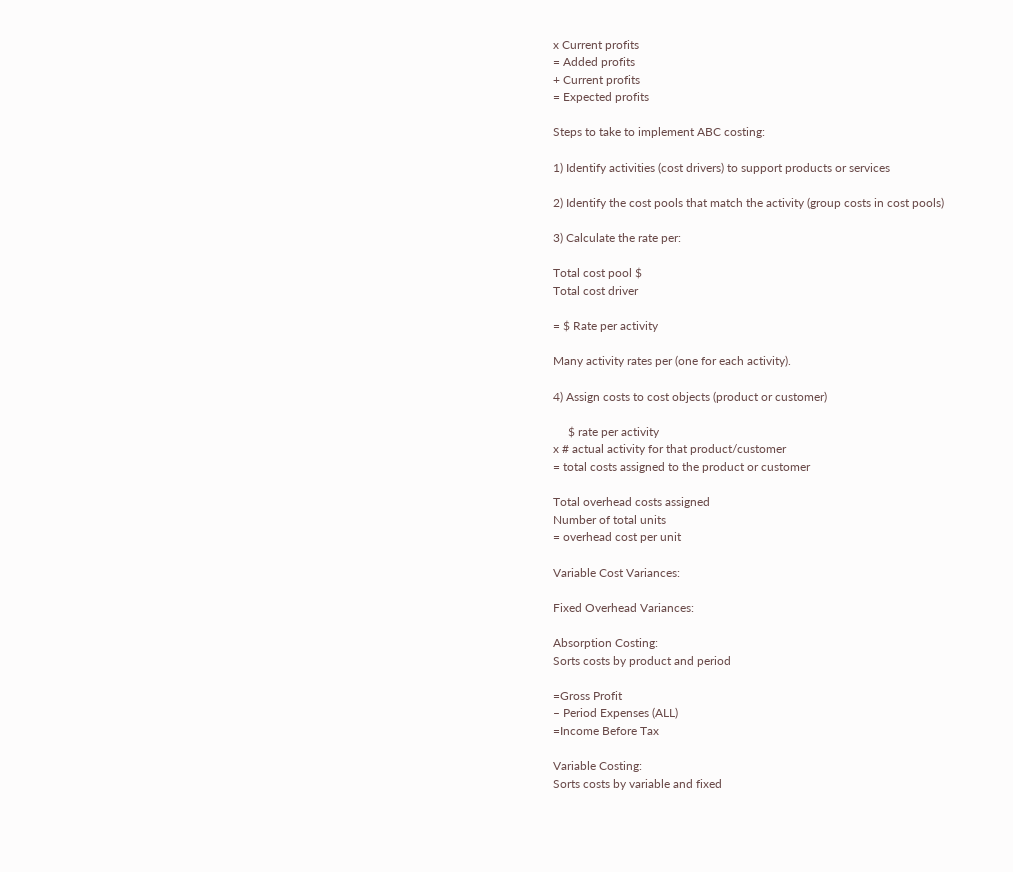x Current profits
= Added profits
+ Current profits
= Expected profits

Steps to take to implement ABC costing:

1) Identify activities (cost drivers) to support products or services

2) Identify the cost pools that match the activity (group costs in cost pools)

3) Calculate the rate per:

Total cost pool $
Total cost driver

= $ Rate per activity

Many activity rates per (one for each activity).

4) Assign costs to cost objects (product or customer)

     $ rate per activity
x # actual activity for that product/customer
= total costs assigned to the product or customer

Total overhead costs assigned
Number of total units
= overhead cost per unit

Variable Cost Variances:

Fixed Overhead Variances:

Absorption Costing:
Sorts costs by product and period

=Gross Profit
– Period Expenses (ALL)
=Income Before Tax

Variable Costing:
Sorts costs by variable and fixed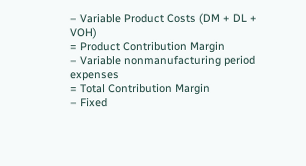– Variable Product Costs (DM + DL + VOH)
= Product Contribution Margin
– Variable nonmanufacturing period expenses
= Total Contribution Margin
– Fixed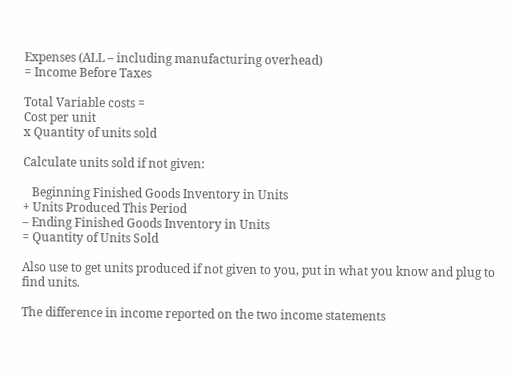Expenses (ALL – including manufacturing overhead)
= Income Before Taxes

Total Variable costs =
Cost per unit
x Quantity of units sold

Calculate units sold if not given:

   Beginning Finished Goods Inventory in Units
+ Units Produced This Period
– Ending Finished Goods Inventory in Units
= Quantity of Units Sold

Also use to get units produced if not given to you, put in what you know and plug to find units.

The difference in income reported on the two income statements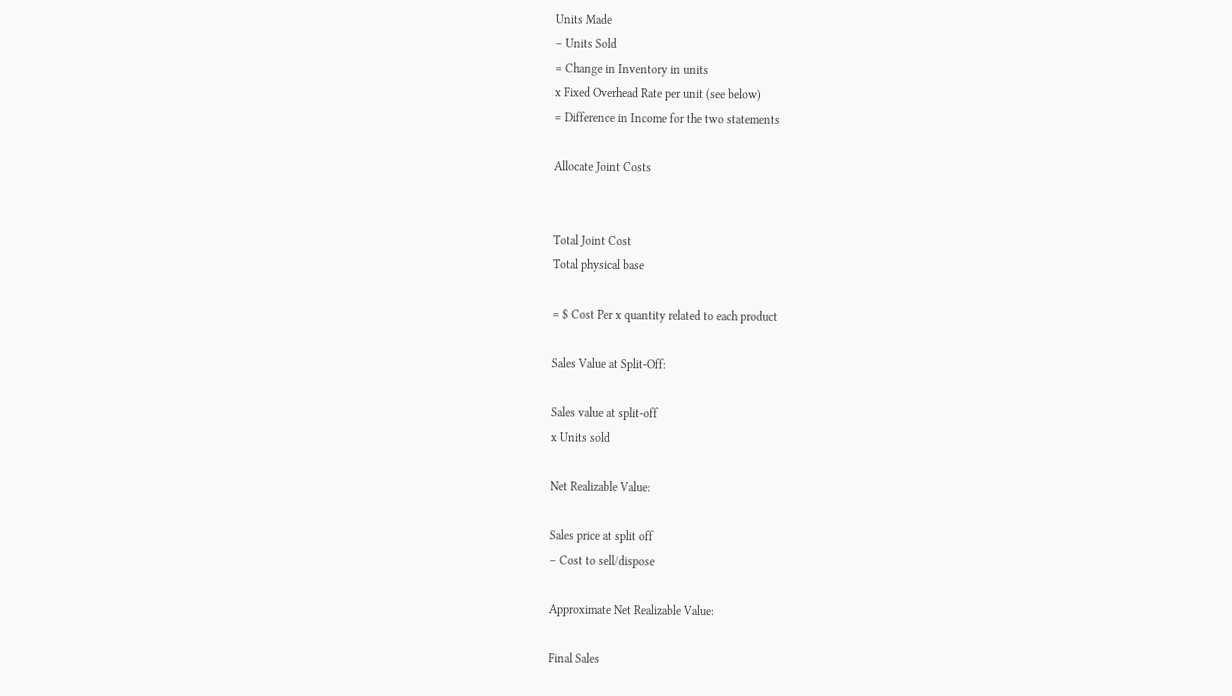Units Made
– Units Sold
= Change in Inventory in units
x Fixed Overhead Rate per unit (see below)
= Difference in Income for the two statements

Allocate Joint Costs


Total Joint Cost
Total physical base

= $ Cost Per x quantity related to each product

Sales Value at Split-Off:

Sales value at split-off
x Units sold

Net Realizable Value:

Sales price at split off
– Cost to sell/dispose

Approximate Net Realizable Value:

Final Sales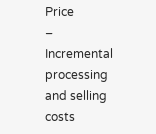Price
– Incremental processing and selling costs